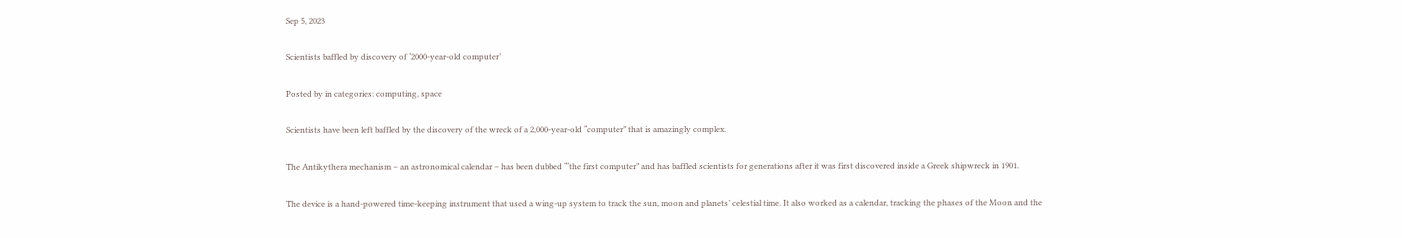Sep 5, 2023

Scientists baffled by discovery of ‘2000-year-old computer’

Posted by in categories: computing, space

Scientists have been left baffled by the discovery of the wreck of a 2,000-year-old “computer” that is amazingly complex.

The Antikythera mechanism – an astronomical calendar – has been dubbed “‘the first computer” and has baffled scientists for generations after it was first discovered inside a Greek shipwreck in 1901.

The device is a hand-powered time-keeping instrument that used a wing-up system to track the sun, moon and planets’ celestial time. It also worked as a calendar, tracking the phases of the Moon and the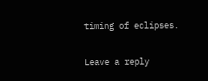timing of eclipses.

Leave a reply